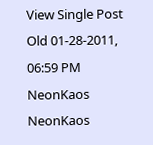View Single Post
Old 01-28-2011, 06:59 PM
NeonKaos NeonKaos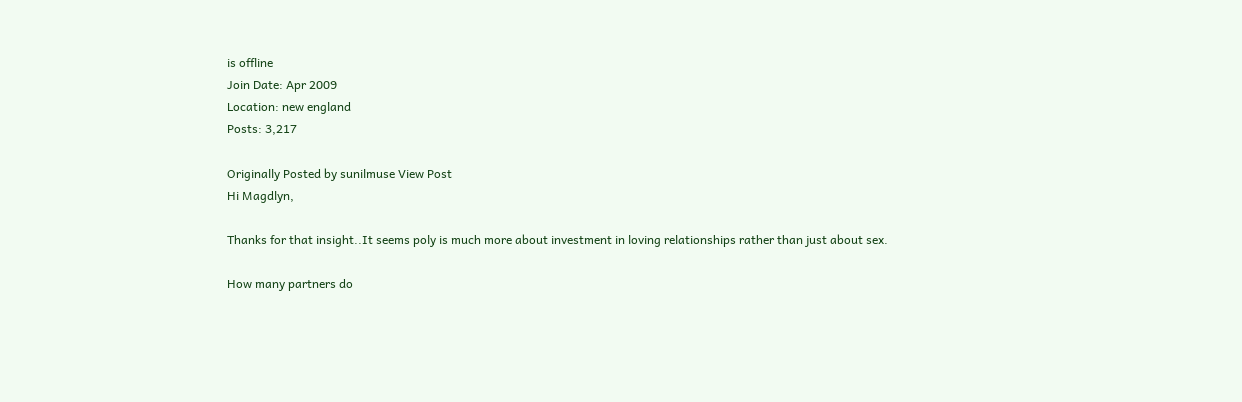is offline
Join Date: Apr 2009
Location: new england
Posts: 3,217

Originally Posted by sunilmuse View Post
Hi Magdlyn,

Thanks for that insight..It seems poly is much more about investment in loving relationships rather than just about sex.

How many partners do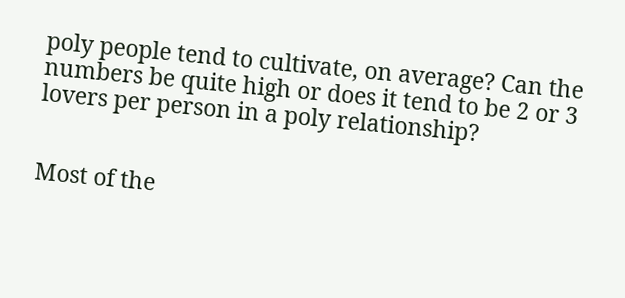poly people tend to cultivate, on average? Can the numbers be quite high or does it tend to be 2 or 3 lovers per person in a poly relationship?


Most of the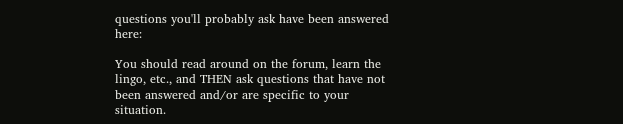questions you'll probably ask have been answered here:

You should read around on the forum, learn the lingo, etc., and THEN ask questions that have not been answered and/or are specific to your situation.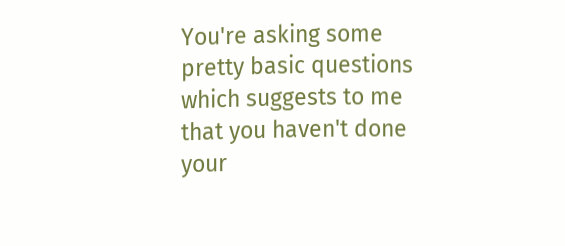You're asking some pretty basic questions which suggests to me that you haven't done your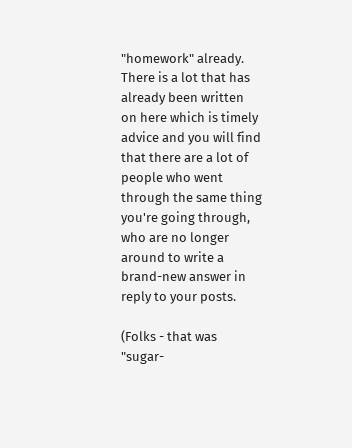"homework" already. There is a lot that has already been written on here which is timely advice and you will find that there are a lot of people who went through the same thing you're going through, who are no longer around to write a brand-new answer in reply to your posts.

(Folks - that was "sugar-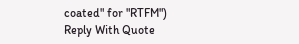coated" for "RTFM")
Reply With Quote